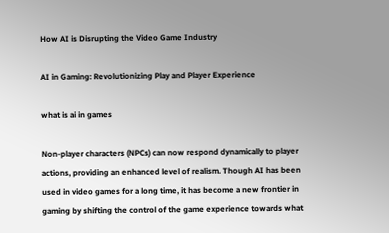How AI is Disrupting the Video Game Industry

AI in Gaming: Revolutionizing Play and Player Experience

what is ai in games

Non-player characters (NPCs) can now respond dynamically to player actions, providing an enhanced level of realism. Though AI has been used in video games for a long time, it has become a new frontier in gaming by shifting the control of the game experience towards what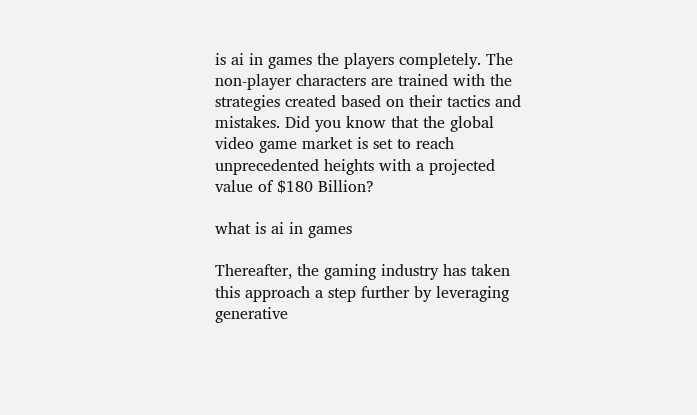is ai in games the players completely. The non-player characters are trained with the strategies created based on their tactics and mistakes. Did you know that the global video game market is set to reach unprecedented heights with a projected value of $180 Billion?

what is ai in games

Thereafter, the gaming industry has taken this approach a step further by leveraging generative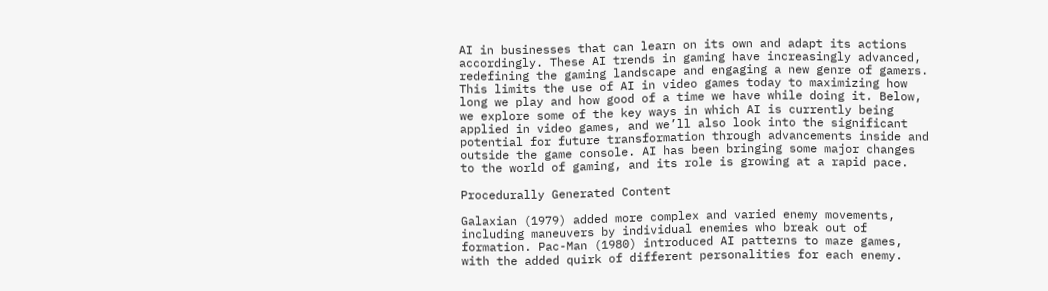AI in businesses that can learn on its own and adapt its actions accordingly. These AI trends in gaming have increasingly advanced, redefining the gaming landscape and engaging a new genre of gamers. This limits the use of AI in video games today to maximizing how long we play and how good of a time we have while doing it. Below, we explore some of the key ways in which AI is currently being applied in video games, and we’ll also look into the significant potential for future transformation through advancements inside and outside the game console. AI has been bringing some major changes to the world of gaming, and its role is growing at a rapid pace.

Procedurally Generated Content

Galaxian (1979) added more complex and varied enemy movements, including maneuvers by individual enemies who break out of formation. Pac-Man (1980) introduced AI patterns to maze games, with the added quirk of different personalities for each enemy.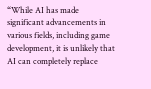“While AI has made significant advancements in various fields, including game development, it is unlikely that AI can completely replace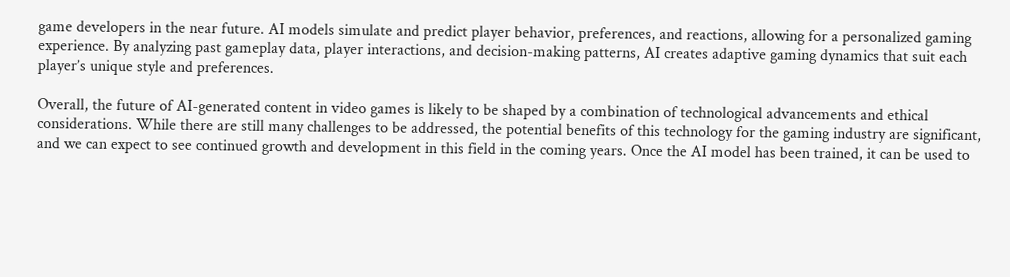game developers in the near future. AI models simulate and predict player behavior, preferences, and reactions, allowing for a personalized gaming experience. By analyzing past gameplay data, player interactions, and decision-making patterns, AI creates adaptive gaming dynamics that suit each player’s unique style and preferences.

Overall, the future of AI-generated content in video games is likely to be shaped by a combination of technological advancements and ethical considerations. While there are still many challenges to be addressed, the potential benefits of this technology for the gaming industry are significant, and we can expect to see continued growth and development in this field in the coming years. Once the AI model has been trained, it can be used to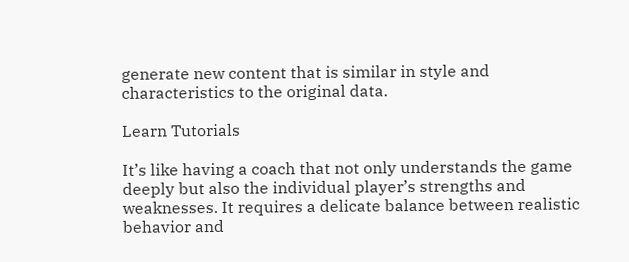generate new content that is similar in style and characteristics to the original data.

Learn Tutorials

It’s like having a coach that not only understands the game deeply but also the individual player’s strengths and weaknesses. It requires a delicate balance between realistic behavior and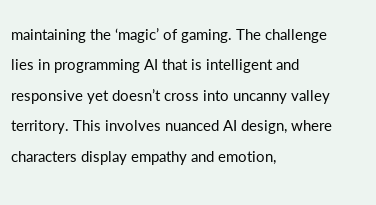maintaining the ‘magic’ of gaming. The challenge lies in programming AI that is intelligent and responsive yet doesn’t cross into uncanny valley territory. This involves nuanced AI design, where characters display empathy and emotion,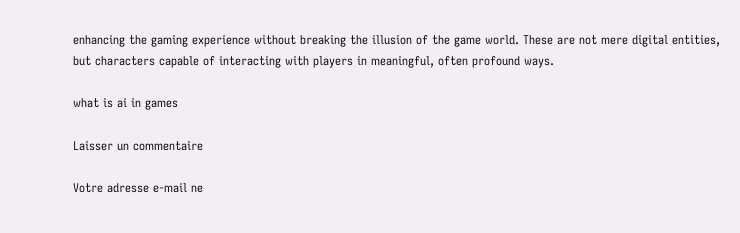enhancing the gaming experience without breaking the illusion of the game world. These are not mere digital entities, but characters capable of interacting with players in meaningful, often profound ways.

what is ai in games

Laisser un commentaire

Votre adresse e-mail ne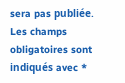sera pas publiée. Les champs obligatoires sont indiqués avec *